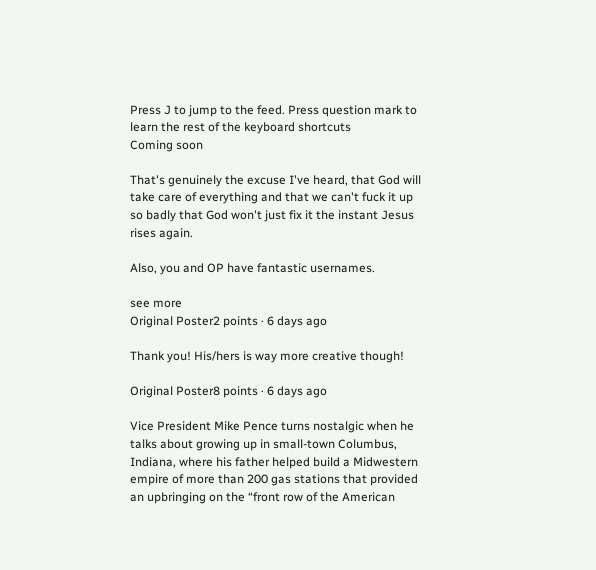Press J to jump to the feed. Press question mark to learn the rest of the keyboard shortcuts
Coming soon

That's genuinely the excuse I've heard, that God will take care of everything and that we can't fuck it up so badly that God won't just fix it the instant Jesus rises again.

Also, you and OP have fantastic usernames.

see more
Original Poster2 points · 6 days ago

Thank you! His/hers is way more creative though!

Original Poster8 points · 6 days ago

Vice President Mike Pence turns nostalgic when he talks about growing up in small-town Columbus, Indiana, where his father helped build a Midwestern empire of more than 200 gas stations that provided an upbringing on the “front row of the American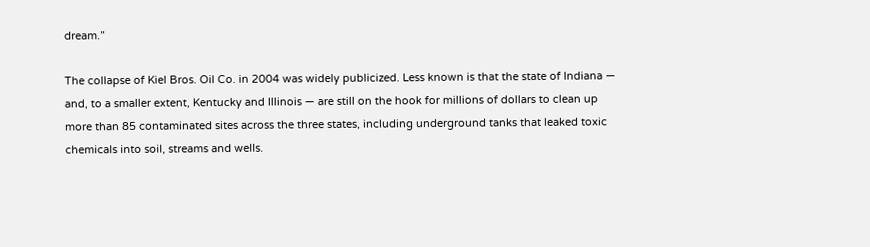dream.”

The collapse of Kiel Bros. Oil Co. in 2004 was widely publicized. Less known is that the state of Indiana — and, to a smaller extent, Kentucky and Illinois — are still on the hook for millions of dollars to clean up more than 85 contaminated sites across the three states, including underground tanks that leaked toxic chemicals into soil, streams and wells.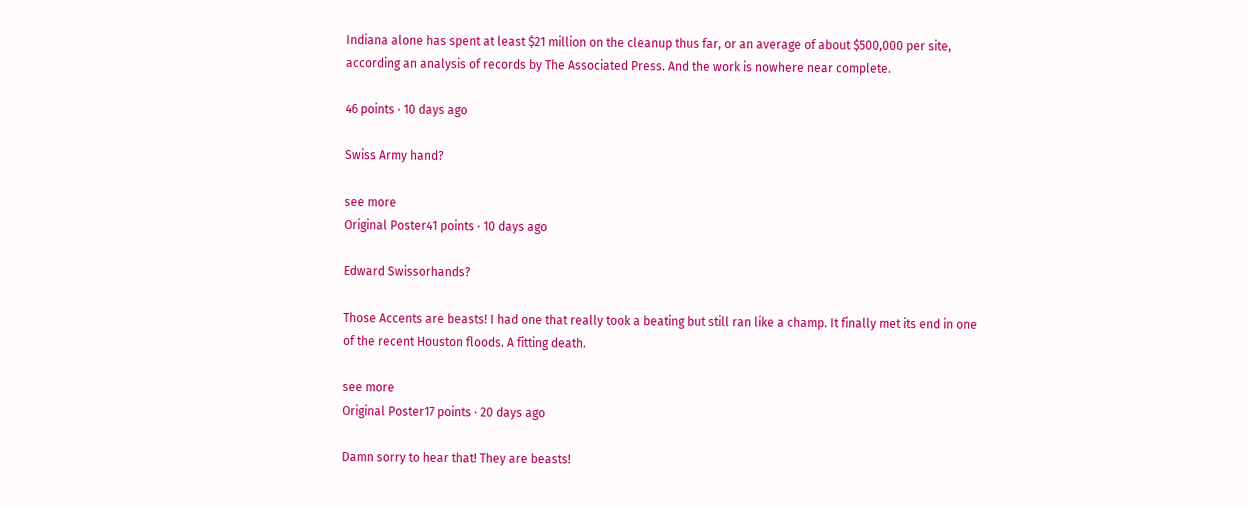Indiana alone has spent at least $21 million on the cleanup thus far, or an average of about $500,000 per site, according an analysis of records by The Associated Press. And the work is nowhere near complete.

46 points · 10 days ago

Swiss Army hand?

see more
Original Poster41 points · 10 days ago

Edward Swissorhands?

Those Accents are beasts! I had one that really took a beating but still ran like a champ. It finally met its end in one of the recent Houston floods. A fitting death.

see more
Original Poster17 points · 20 days ago

Damn sorry to hear that! They are beasts!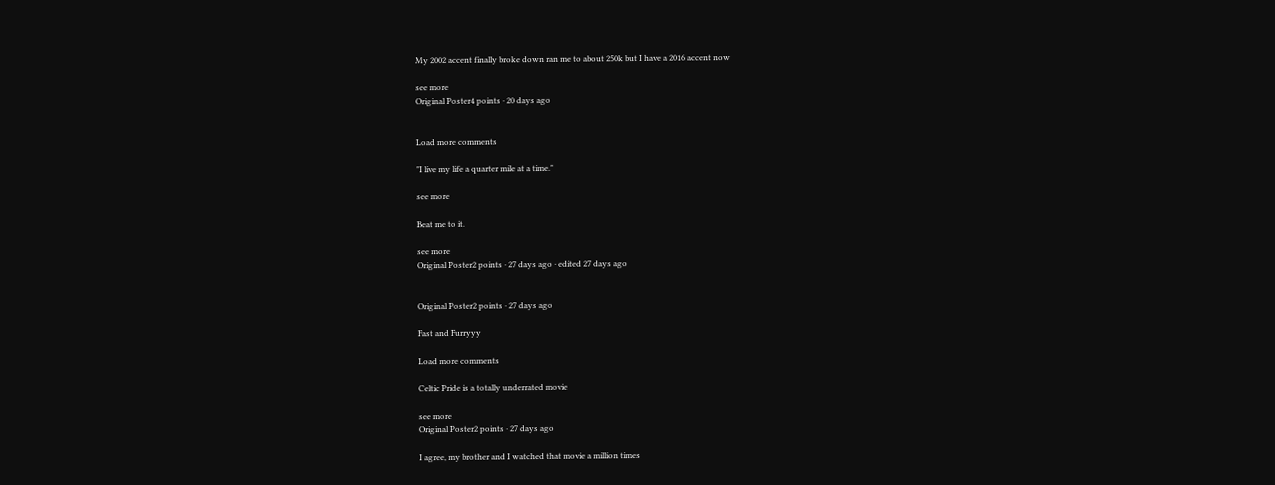My 2002 accent finally broke down ran me to about 250k but I have a 2016 accent now

see more
Original Poster4 points · 20 days ago


Load more comments

"I live my life a quarter mile at a time."

see more

Beat me to it.

see more
Original Poster2 points · 27 days ago · edited 27 days ago


Original Poster2 points · 27 days ago

Fast and Furryyy

Load more comments

Celtic Pride is a totally underrated movie

see more
Original Poster2 points · 27 days ago

I agree, my brother and I watched that movie a million times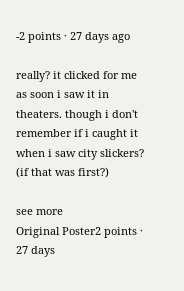-2 points · 27 days ago

really? it clicked for me as soon i saw it in theaters. though i don't remember if i caught it when i saw city slickers? (if that was first?)

see more
Original Poster2 points · 27 days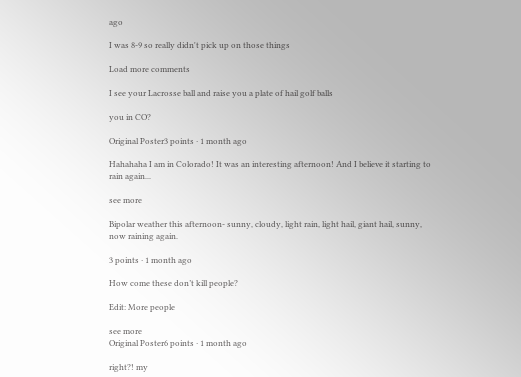ago

I was 8-9 so really didn't pick up on those things

Load more comments

I see your Lacrosse ball and raise you a plate of hail golf balls

you in CO?

Original Poster3 points · 1 month ago

Hahahaha I am in Colorado! It was an interesting afternoon! And I believe it starting to rain again...

see more

Bipolar weather this afternoon- sunny, cloudy, light rain, light hail, giant hail, sunny, now raining again.

3 points · 1 month ago

How come these don’t kill people?

Edit: More people

see more
Original Poster6 points · 1 month ago

right?! my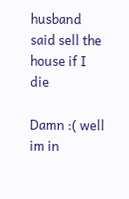husband said sell the house if I die

Damn :( well im in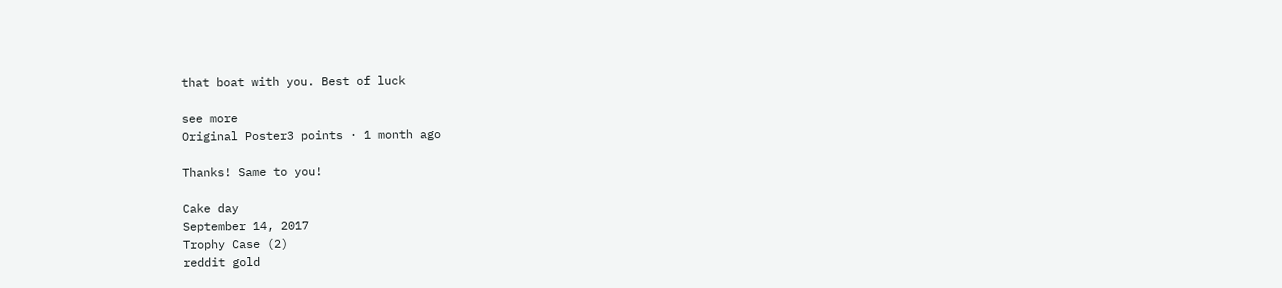that boat with you. Best of luck

see more
Original Poster3 points · 1 month ago

Thanks! Same to you!

Cake day
September 14, 2017
Trophy Case (2)
reddit gold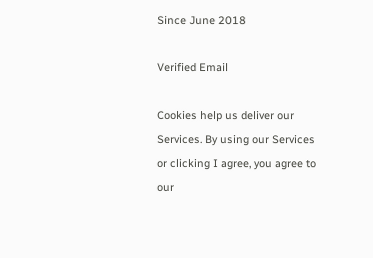Since June 2018

Verified Email

Cookies help us deliver our Services. By using our Services or clicking I agree, you agree to our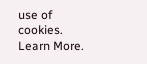use of cookies. Learn More.